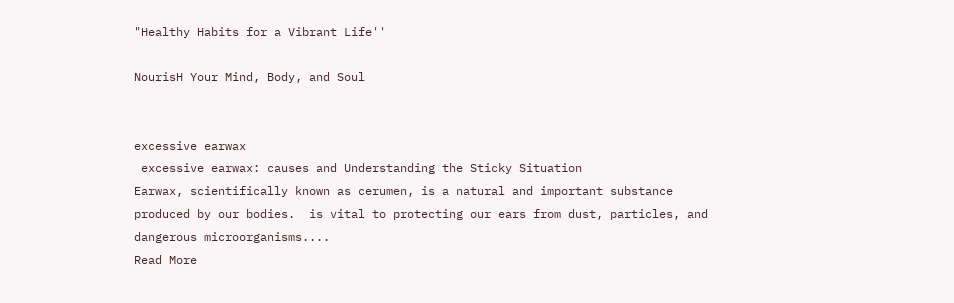"Healthy Habits for a Vibrant Life''

NourisH Your Mind, Body, and Soul


excessive earwax
 excessive earwax: causes and Understanding the Sticky Situation
Earwax, scientifically known as cerumen, is a natural and important substance produced by our bodies.  is vital to protecting our ears from dust, particles, and dangerous microorganisms....
Read More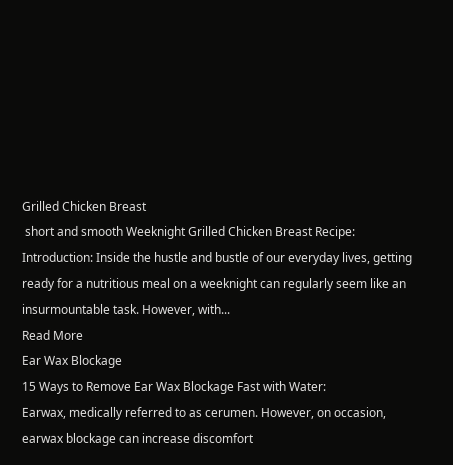Grilled Chicken Breast
 short and smooth Weeknight Grilled Chicken Breast Recipe:
Introduction: Inside the hustle and bustle of our everyday lives, getting ready for a nutritious meal on a weeknight can regularly seem like an insurmountable task. However, with...
Read More
Ear Wax Blockage
15 Ways to Remove Ear Wax Blockage Fast with Water:
Earwax, medically referred to as cerumen. However, on occasion, earwax blockage can increase discomfort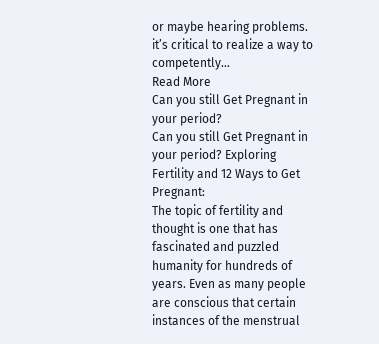or maybe hearing problems. it’s critical to realize a way to competently...
Read More
Can you still Get Pregnant in your period?
Can you still Get Pregnant in your period? Exploring Fertility and 12 Ways to Get Pregnant:
The topic of fertility and thought is one that has fascinated and puzzled humanity for hundreds of years. Even as many people are conscious that certain instances of the menstrual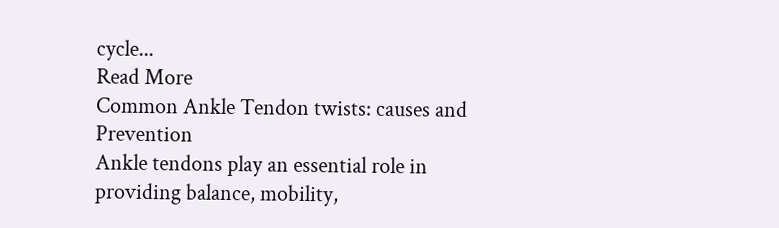cycle...
Read More
Common Ankle Tendon twists: causes and Prevention
Ankle tendons play an essential role in providing balance, mobility,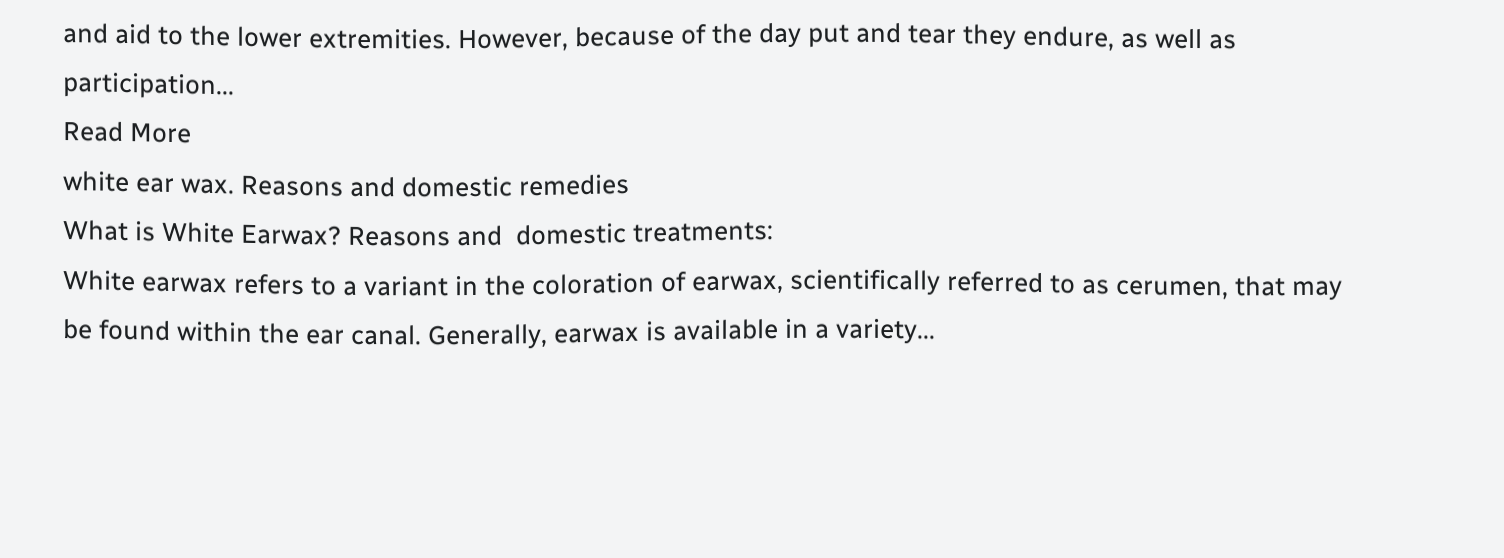and aid to the lower extremities. However, because of the day put and tear they endure, as well as participation...
Read More
white ear wax. Reasons and domestic remedies
What is White Earwax? Reasons and  domestic treatments:
White earwax refers to a variant in the coloration of earwax, scientifically referred to as cerumen, that may be found within the ear canal. Generally, earwax is available in a variety...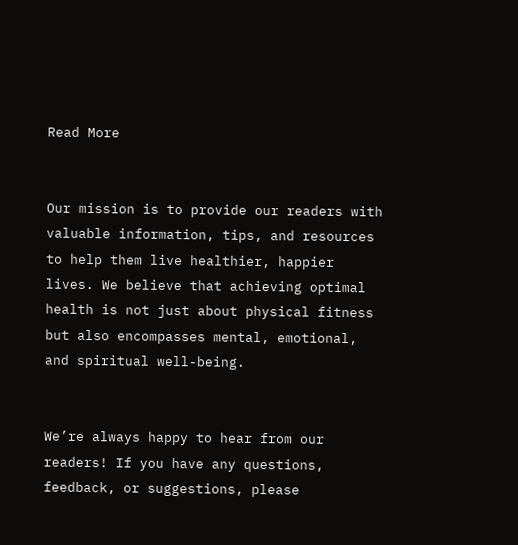Read More


Our mission is to provide our readers with valuable information, tips, and resources to help them live healthier, happier lives. We believe that achieving optimal health is not just about physical fitness but also encompasses mental, emotional, and spiritual well-being.


We’re always happy to hear from our readers! If you have any questions, feedback, or suggestions, please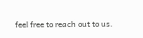feel free to reach out to us.